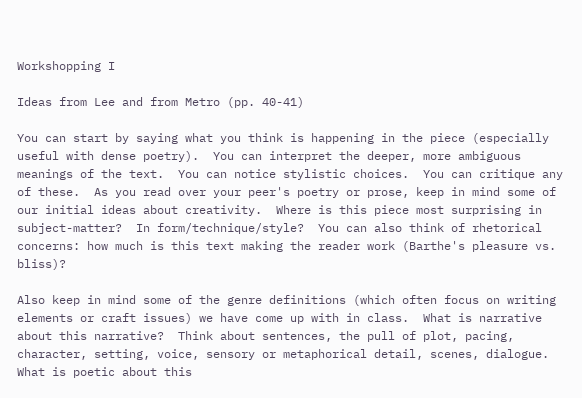Workshopping I

Ideas from Lee and from Metro (pp. 40-41)

You can start by saying what you think is happening in the piece (especially useful with dense poetry).  You can interpret the deeper, more ambiguous meanings of the text.  You can notice stylistic choices.  You can critique any of these.  As you read over your peer's poetry or prose, keep in mind some of our initial ideas about creativity.  Where is this piece most surprising in subject-matter?  In form/technique/style?  You can also think of rhetorical concerns: how much is this text making the reader work (Barthe's pleasure vs. bliss)?

Also keep in mind some of the genre definitions (which often focus on writing elements or craft issues) we have come up with in class.  What is narrative about this narrative?  Think about sentences, the pull of plot, pacing, character, setting, voice, sensory or metaphorical detail, scenes, dialogue.  What is poetic about this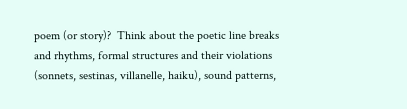poem (or story)?  Think about the poetic line breaks and rhythms, formal structures and their violations (sonnets, sestinas, villanelle, haiku), sound patterns,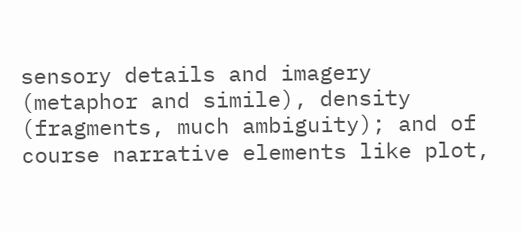sensory details and imagery (metaphor and simile), density (fragments, much ambiguity); and of course narrative elements like plot,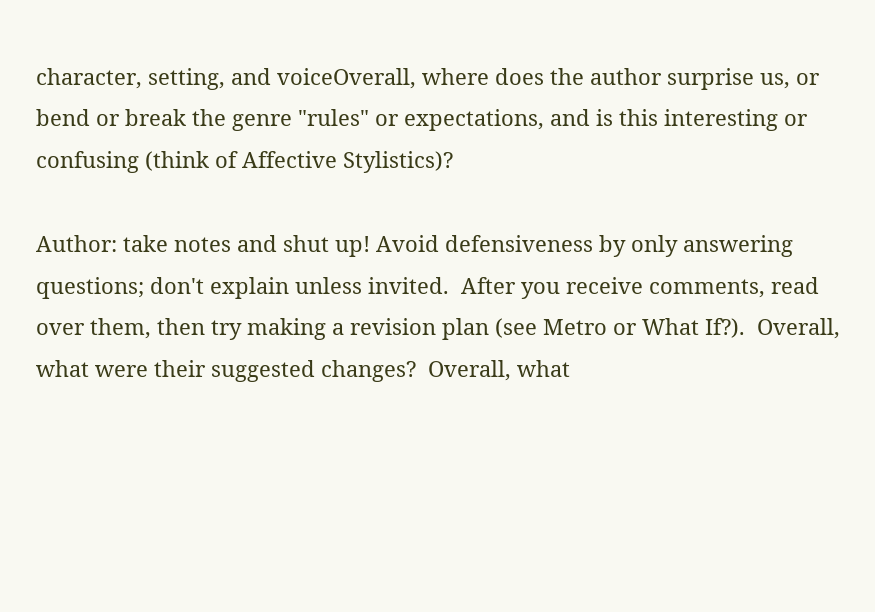character, setting, and voiceOverall, where does the author surprise us, or bend or break the genre "rules" or expectations, and is this interesting or confusing (think of Affective Stylistics)?

Author: take notes and shut up! Avoid defensiveness by only answering questions; don't explain unless invited.  After you receive comments, read over them, then try making a revision plan (see Metro or What If?).  Overall, what were their suggested changes?  Overall, what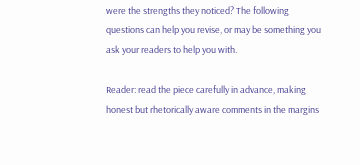were the strengths they noticed? The following questions can help you revise, or may be something you ask your readers to help you with.

Reader: read the piece carefully in advance, making honest but rhetorically aware comments in the margins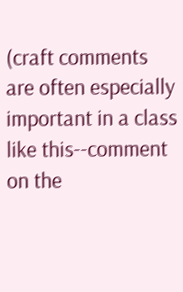(craft comments are often especially important in a class like this--comment on the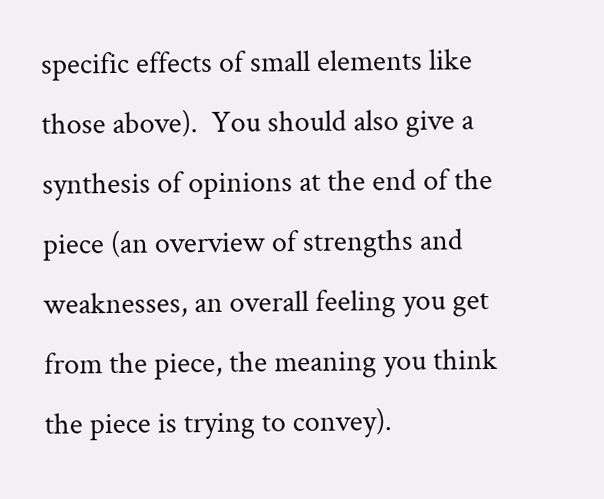specific effects of small elements like those above).  You should also give a synthesis of opinions at the end of the piece (an overview of strengths and weaknesses, an overall feeling you get from the piece, the meaning you think the piece is trying to convey).